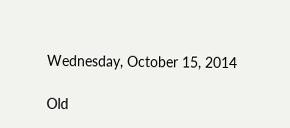Wednesday, October 15, 2014

Old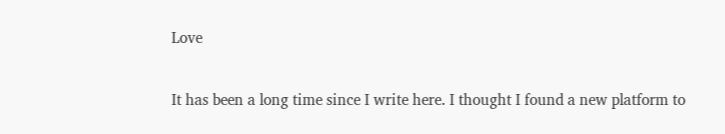Love

It has been a long time since I write here. I thought I found a new platform to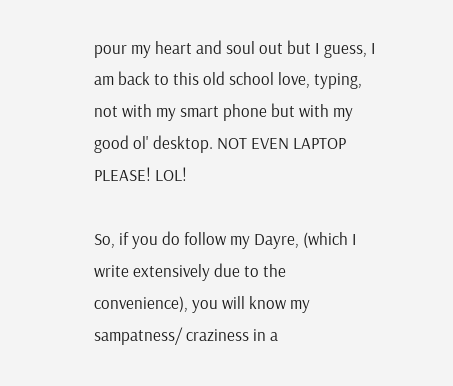pour my heart and soul out but I guess, I am back to this old school love, typing, not with my smart phone but with my good ol' desktop. NOT EVEN LAPTOP PLEASE! LOL!

So, if you do follow my Dayre, (which I write extensively due to the convenience), you will know my sampatness/ craziness in a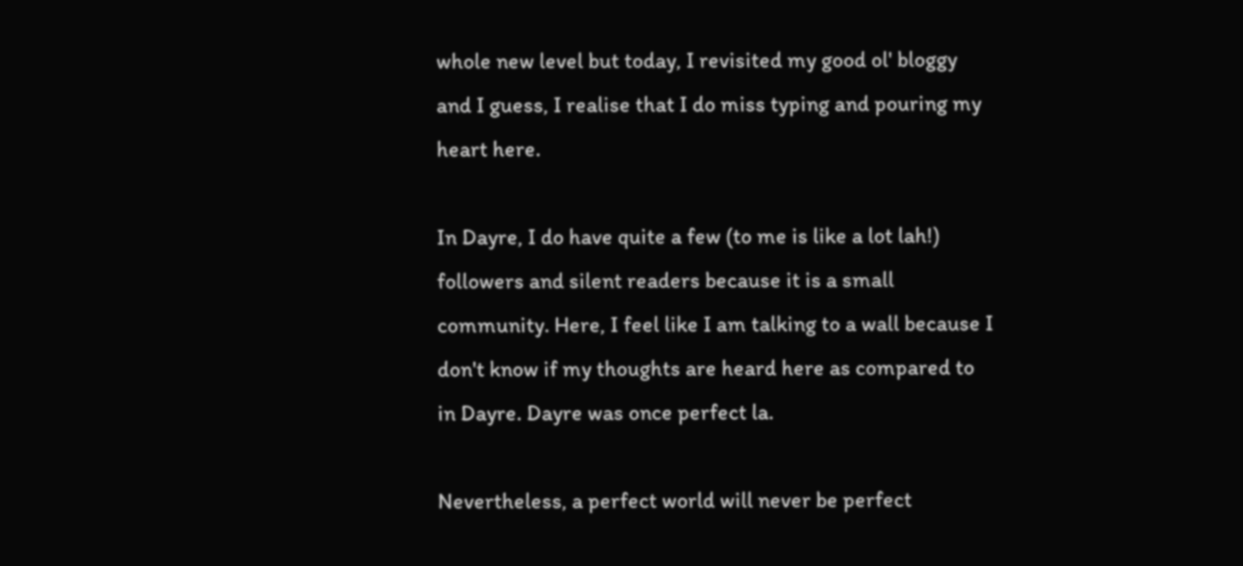whole new level but today, I revisited my good ol' bloggy and I guess, I realise that I do miss typing and pouring my heart here.

In Dayre, I do have quite a few (to me is like a lot lah!) followers and silent readers because it is a small community. Here, I feel like I am talking to a wall because I don't know if my thoughts are heard here as compared to in Dayre. Dayre was once perfect la.

Nevertheless, a perfect world will never be perfect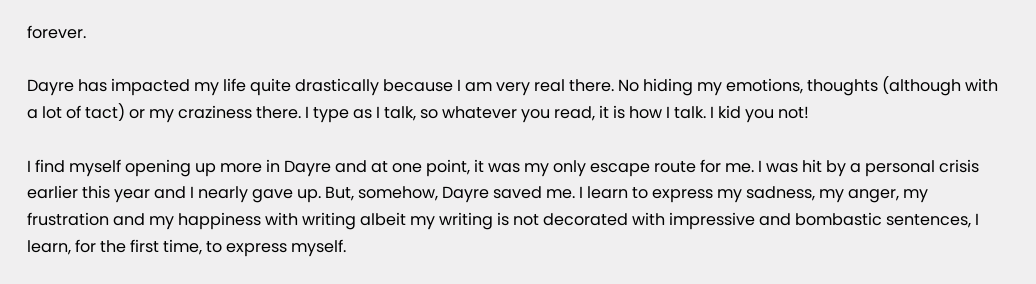forever.

Dayre has impacted my life quite drastically because I am very real there. No hiding my emotions, thoughts (although with a lot of tact) or my craziness there. I type as I talk, so whatever you read, it is how I talk. I kid you not!

I find myself opening up more in Dayre and at one point, it was my only escape route for me. I was hit by a personal crisis earlier this year and I nearly gave up. But, somehow, Dayre saved me. I learn to express my sadness, my anger, my frustration and my happiness with writing albeit my writing is not decorated with impressive and bombastic sentences, I learn, for the first time, to express myself.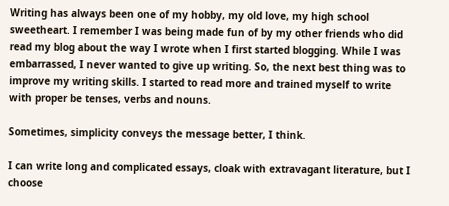Writing has always been one of my hobby, my old love, my high school sweetheart. I remember I was being made fun of by my other friends who did read my blog about the way I wrote when I first started blogging. While I was embarrassed, I never wanted to give up writing. So, the next best thing was to improve my writing skills. I started to read more and trained myself to write with proper be tenses, verbs and nouns.

Sometimes, simplicity conveys the message better, I think.

I can write long and complicated essays, cloak with extravagant literature, but I choose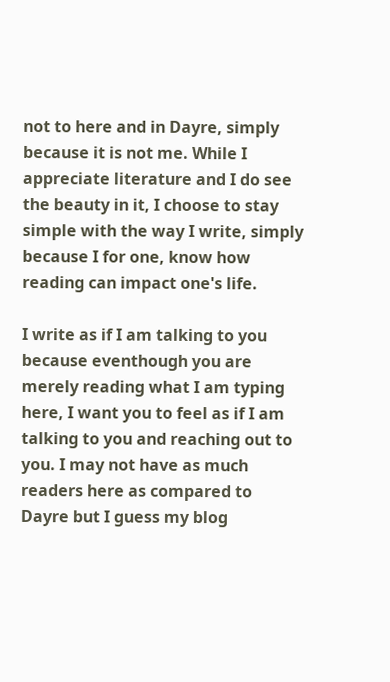not to here and in Dayre, simply because it is not me. While I appreciate literature and I do see the beauty in it, I choose to stay simple with the way I write, simply because I for one, know how reading can impact one's life.

I write as if I am talking to you because eventhough you are merely reading what I am typing here, I want you to feel as if I am talking to you and reaching out to you. I may not have as much readers here as compared to Dayre but I guess my blog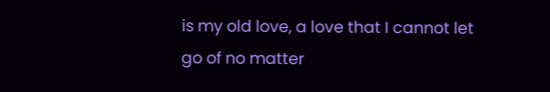is my old love, a love that I cannot let go of no matter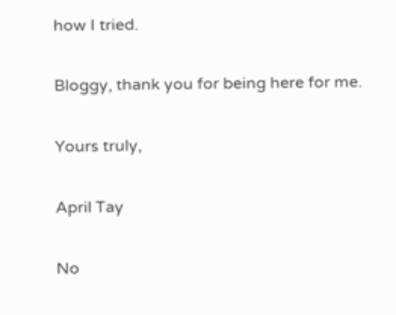how I tried.

Bloggy, thank you for being here for me.

Yours truly,

April Tay

No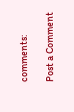comments:

Post a Comment